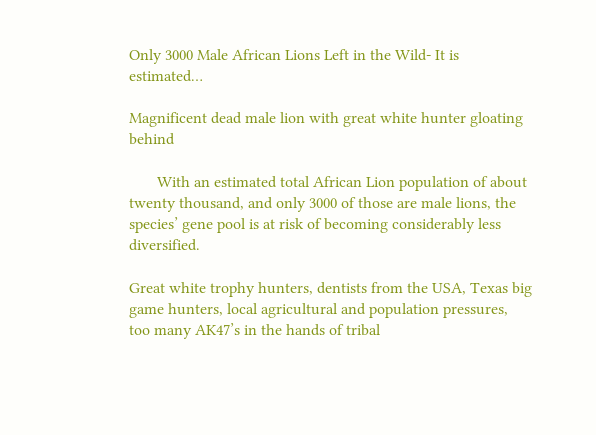Only 3000 Male African Lions Left in the Wild- It is estimated…

Magnificent dead male lion with great white hunter gloating behind

       With an estimated total African Lion population of about twenty thousand, and only 3000 of those are male lions, the species’ gene pool is at risk of becoming considerably less diversified.

Great white trophy hunters, dentists from the USA, Texas big game hunters, local agricultural and population pressures,  too many AK47’s in the hands of tribal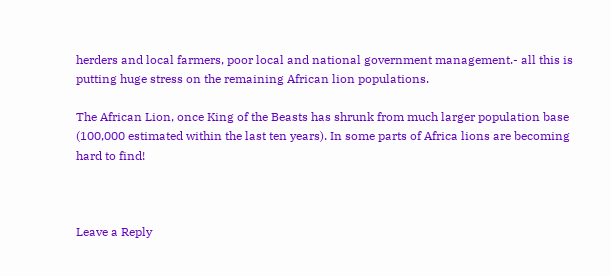herders and local farmers, poor local and national government management.- all this is putting huge stress on the remaining African lion populations.

The African Lion, once King of the Beasts has shrunk from much larger population base (100,000 estimated within the last ten years). In some parts of Africa lions are becoming hard to find!



Leave a Reply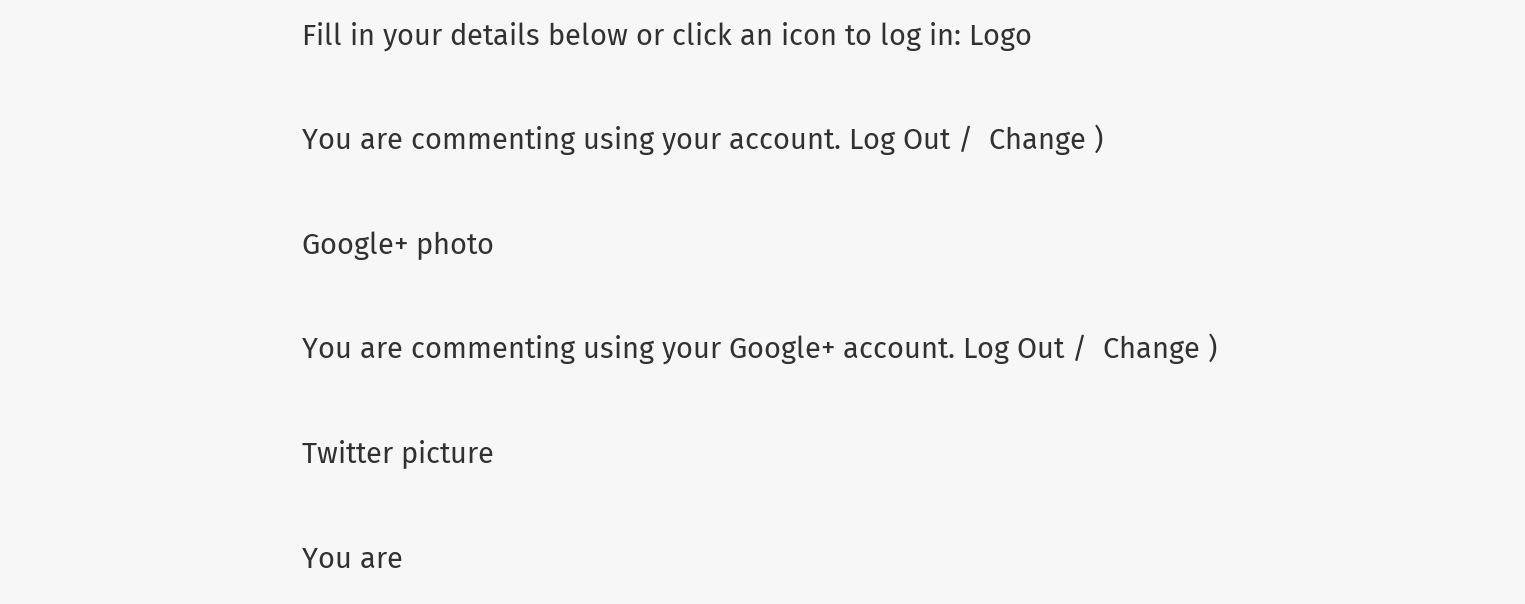Fill in your details below or click an icon to log in: Logo

You are commenting using your account. Log Out /  Change )

Google+ photo

You are commenting using your Google+ account. Log Out /  Change )

Twitter picture

You are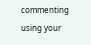commenting using your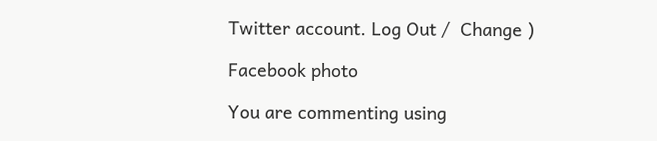Twitter account. Log Out /  Change )

Facebook photo

You are commenting using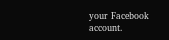your Facebook account.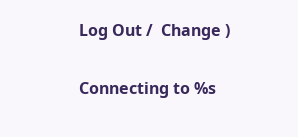Log Out /  Change )

Connecting to %s